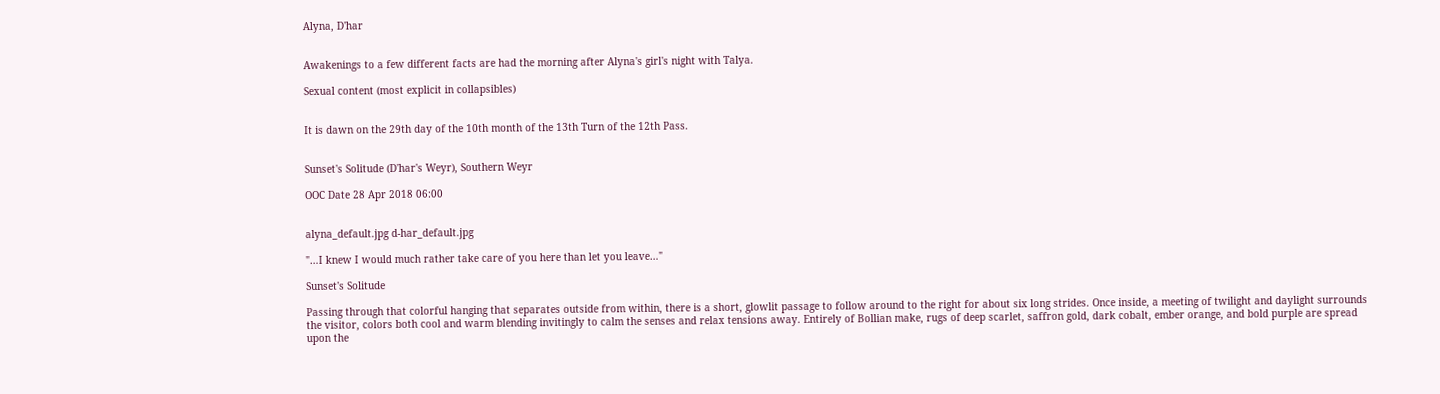Alyna, D'har


Awakenings to a few different facts are had the morning after Alyna's girl's night with Talya.

Sexual content (most explicit in collapsibles)


It is dawn on the 29th day of the 10th month of the 13th Turn of the 12th Pass.


Sunset's Solitude (D'har's Weyr), Southern Weyr

OOC Date 28 Apr 2018 06:00


alyna_default.jpg d-har_default.jpg

"…I knew I would much rather take care of you here than let you leave…"

Sunset's Solitude

Passing through that colorful hanging that separates outside from within, there is a short, glowlit passage to follow around to the right for about six long strides. Once inside, a meeting of twilight and daylight surrounds the visitor, colors both cool and warm blending invitingly to calm the senses and relax tensions away. Entirely of Bollian make, rugs of deep scarlet, saffron gold, dark cobalt, ember orange, and bold purple are spread upon the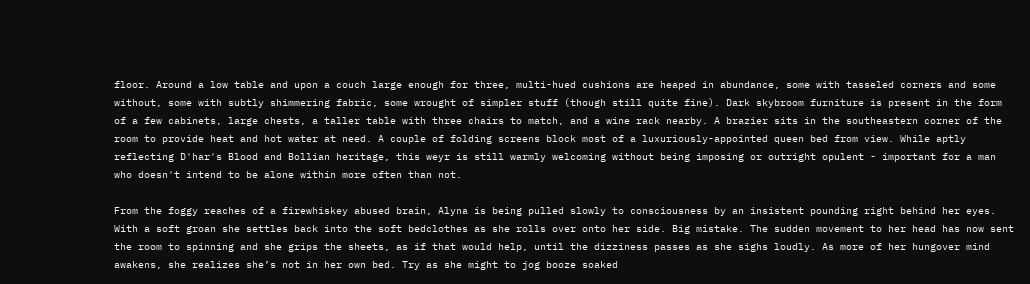floor. Around a low table and upon a couch large enough for three, multi-hued cushions are heaped in abundance, some with tasseled corners and some without, some with subtly shimmering fabric, some wrought of simpler stuff (though still quite fine). Dark skybroom furniture is present in the form of a few cabinets, large chests, a taller table with three chairs to match, and a wine rack nearby. A brazier sits in the southeastern corner of the room to provide heat and hot water at need. A couple of folding screens block most of a luxuriously-appointed queen bed from view. While aptly reflecting D'har's Blood and Bollian heritage, this weyr is still warmly welcoming without being imposing or outright opulent - important for a man who doesn't intend to be alone within more often than not.

From the foggy reaches of a firewhiskey abused brain, Alyna is being pulled slowly to consciousness by an insistent pounding right behind her eyes. With a soft groan she settles back into the soft bedclothes as she rolls over onto her side. Big mistake. The sudden movement to her head has now sent the room to spinning and she grips the sheets, as if that would help, until the dizziness passes as she sighs loudly. As more of her hungover mind awakens, she realizes she’s not in her own bed. Try as she might to jog booze soaked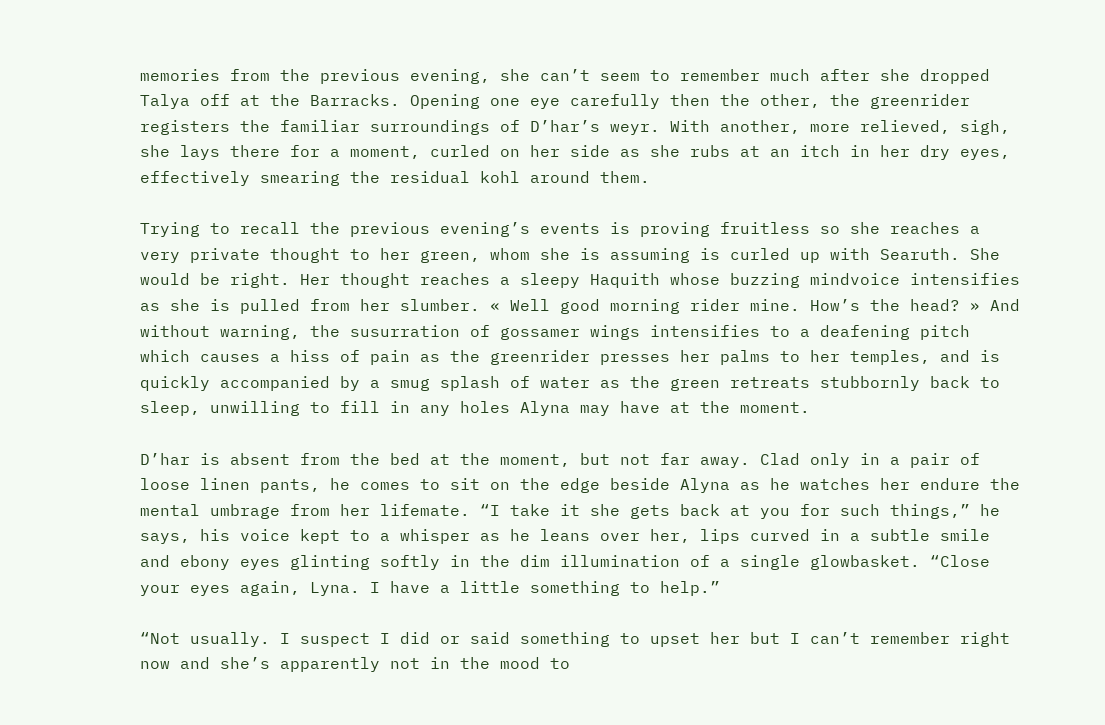memories from the previous evening, she can’t seem to remember much after she dropped Talya off at the Barracks. Opening one eye carefully then the other, the greenrider registers the familiar surroundings of D’har’s weyr. With another, more relieved, sigh, she lays there for a moment, curled on her side as she rubs at an itch in her dry eyes, effectively smearing the residual kohl around them.

Trying to recall the previous evening’s events is proving fruitless so she reaches a very private thought to her green, whom she is assuming is curled up with Searuth. She would be right. Her thought reaches a sleepy Haquith whose buzzing mindvoice intensifies as she is pulled from her slumber. « Well good morning rider mine. How’s the head? » And without warning, the susurration of gossamer wings intensifies to a deafening pitch which causes a hiss of pain as the greenrider presses her palms to her temples, and is quickly accompanied by a smug splash of water as the green retreats stubbornly back to sleep, unwilling to fill in any holes Alyna may have at the moment.

D’har is absent from the bed at the moment, but not far away. Clad only in a pair of loose linen pants, he comes to sit on the edge beside Alyna as he watches her endure the mental umbrage from her lifemate. “I take it she gets back at you for such things,” he says, his voice kept to a whisper as he leans over her, lips curved in a subtle smile and ebony eyes glinting softly in the dim illumination of a single glowbasket. “Close your eyes again, Lyna. I have a little something to help.”

“Not usually. I suspect I did or said something to upset her but I can’t remember right now and she’s apparently not in the mood to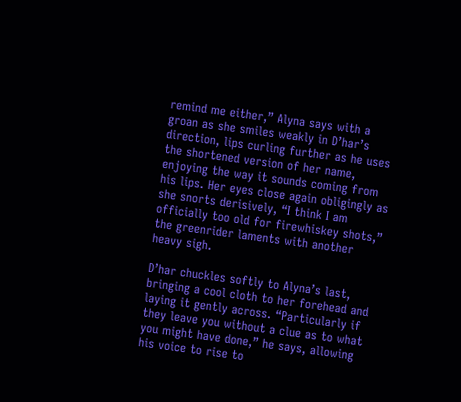remind me either,” Alyna says with a groan as she smiles weakly in D’har’s direction, lips curling further as he uses the shortened version of her name, enjoying the way it sounds coming from his lips. Her eyes close again obligingly as she snorts derisively, “I think I am officially too old for firewhiskey shots,” the greenrider laments with another heavy sigh.

D’har chuckles softly to Alyna’s last, bringing a cool cloth to her forehead and laying it gently across. “Particularly if they leave you without a clue as to what you might have done,” he says, allowing his voice to rise to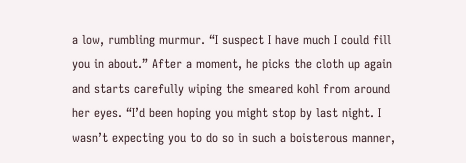a low, rumbling murmur. “I suspect I have much I could fill you in about.” After a moment, he picks the cloth up again and starts carefully wiping the smeared kohl from around her eyes. “I’d been hoping you might stop by last night. I wasn’t expecting you to do so in such a boisterous manner,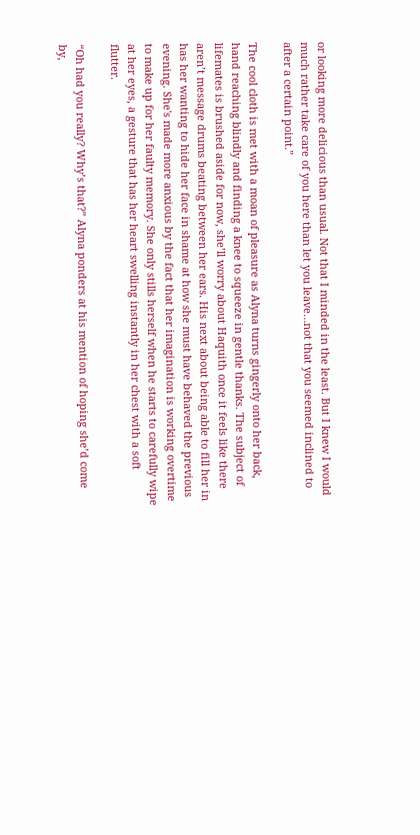or looking more delicious than usual. Not that I minded in the least. But I knew I would much rather take care of you here than let you leave…not that you seemed inclined to after a certain point.”

The cool cloth is met with a moan of pleasure as Alyna turns gingerly onto her back, hand reaching blindly and finding a knee to squeeze in gentle thanks. The subject of lifemates is brushed aside for now, she’ll worry about Haquith once it feels like there aren’t message drums beating between her ears. His next about being able to fill her in has her wanting to hide her face in shame at how she must have behaved the previous evening. She's made more anxious by the fact that her imagination is working overtime to make up for her faulty memory. She only stills herself when he starts to carefully wipe at her eyes, a gesture that has her heart swelling instantly in her chest with a soft flutter.

“Oh had you really? Why’s that?” Alyna ponders at his mention of hoping she’d come by,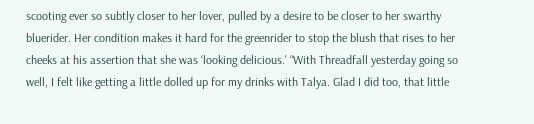scooting ever so subtly closer to her lover, pulled by a desire to be closer to her swarthy bluerider. Her condition makes it hard for the greenrider to stop the blush that rises to her cheeks at his assertion that she was ‘looking delicious.' “With Threadfall yesterday going so well, I felt like getting a little dolled up for my drinks with Talya. Glad I did too, that little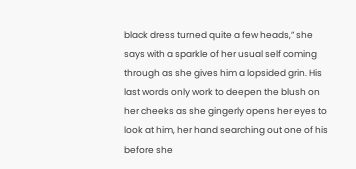black dress turned quite a few heads,” she says with a sparkle of her usual self coming through as she gives him a lopsided grin. His last words only work to deepen the blush on her cheeks as she gingerly opens her eyes to look at him, her hand searching out one of his before she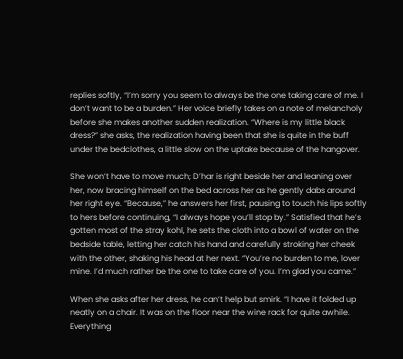replies softly, “I’m sorry you seem to always be the one taking care of me. I don’t want to be a burden.” Her voice briefly takes on a note of melancholy before she makes another sudden realization. “Where is my little black dress?” she asks, the realization having been that she is quite in the buff under the bedclothes, a little slow on the uptake because of the hangover.

She won’t have to move much; D’har is right beside her and leaning over her, now bracing himself on the bed across her as he gently dabs around her right eye. “Because,” he answers her first, pausing to touch his lips softly to hers before continuing, “I always hope you’ll stop by.” Satisfied that he’s gotten most of the stray kohl, he sets the cloth into a bowl of water on the bedside table, letting her catch his hand and carefully stroking her cheek with the other, shaking his head at her next. “You’re no burden to me, lover mine. I’d much rather be the one to take care of you. I’m glad you came.”

When she asks after her dress, he can’t help but smirk. “I have it folded up neatly on a chair. It was on the floor near the wine rack for quite awhile. Everything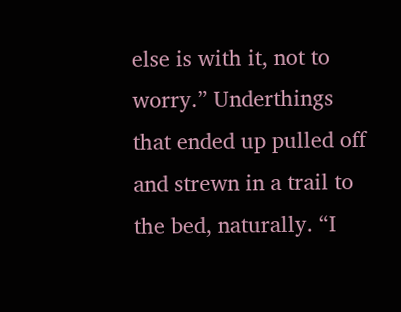else is with it, not to worry.” Underthings that ended up pulled off and strewn in a trail to the bed, naturally. “I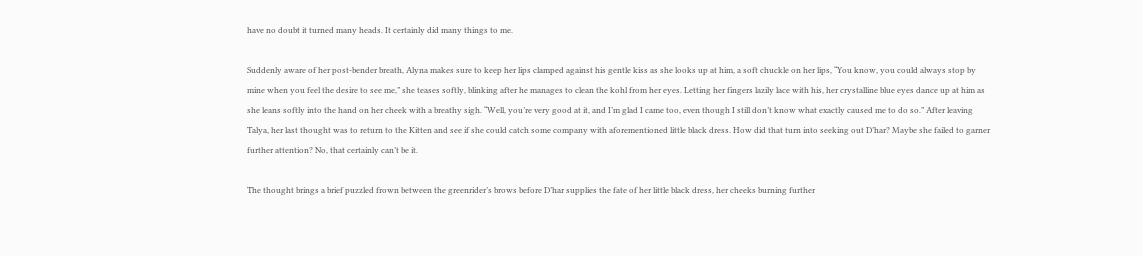have no doubt it turned many heads. It certainly did many things to me.

Suddenly aware of her post-bender breath, Alyna makes sure to keep her lips clamped against his gentle kiss as she looks up at him, a soft chuckle on her lips, “You know, you could always stop by mine when you feel the desire to see me,” she teases softly, blinking after he manages to clean the kohl from her eyes. Letting her fingers lazily lace with his, her crystalline blue eyes dance up at him as she leans softly into the hand on her cheek with a breathy sigh. “Well, you’re very good at it, and I’m glad I came too, even though I still don’t know what exactly caused me to do so.” After leaving Talya, her last thought was to return to the Kitten and see if she could catch some company with aforementioned little black dress. How did that turn into seeking out D’har? Maybe she failed to garner further attention? No, that certainly can’t be it.

The thought brings a brief puzzled frown between the greenrider’s brows before D’har supplies the fate of her little black dress, her cheeks burning further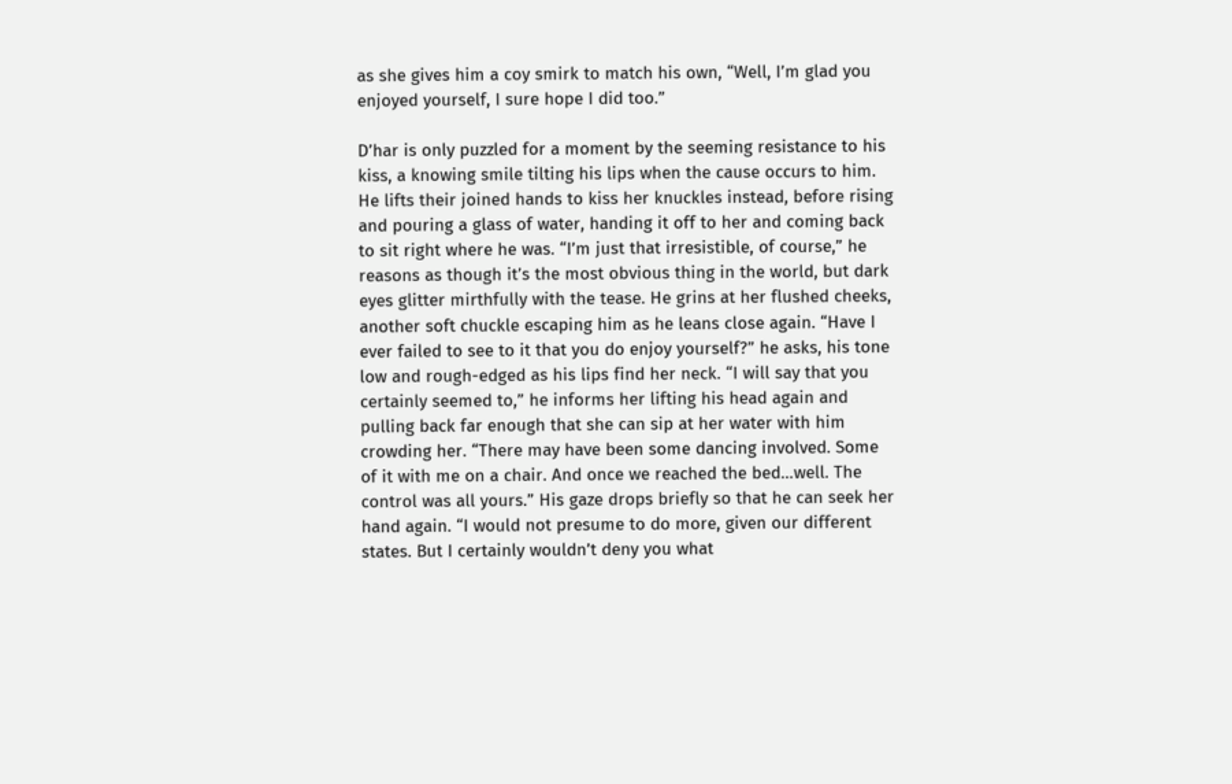as she gives him a coy smirk to match his own, “Well, I’m glad you enjoyed yourself, I sure hope I did too.”

D’har is only puzzled for a moment by the seeming resistance to his kiss, a knowing smile tilting his lips when the cause occurs to him. He lifts their joined hands to kiss her knuckles instead, before rising and pouring a glass of water, handing it off to her and coming back to sit right where he was. “I’m just that irresistible, of course,” he reasons as though it’s the most obvious thing in the world, but dark eyes glitter mirthfully with the tease. He grins at her flushed cheeks, another soft chuckle escaping him as he leans close again. “Have I ever failed to see to it that you do enjoy yourself?” he asks, his tone low and rough-edged as his lips find her neck. “I will say that you certainly seemed to,” he informs her lifting his head again and pulling back far enough that she can sip at her water with him crowding her. “There may have been some dancing involved. Some of it with me on a chair. And once we reached the bed…well. The control was all yours.” His gaze drops briefly so that he can seek her hand again. “I would not presume to do more, given our different states. But I certainly wouldn’t deny you what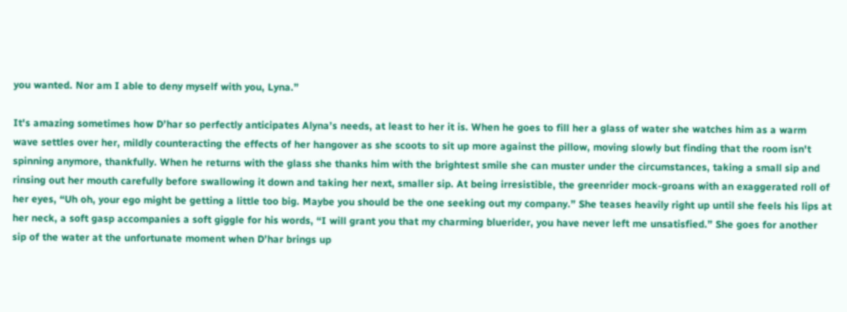you wanted. Nor am I able to deny myself with you, Lyna.”

It's amazing sometimes how D’har so perfectly anticipates Alyna’s needs, at least to her it is. When he goes to fill her a glass of water she watches him as a warm wave settles over her, mildly counteracting the effects of her hangover as she scoots to sit up more against the pillow, moving slowly but finding that the room isn't spinning anymore, thankfully. When he returns with the glass she thanks him with the brightest smile she can muster under the circumstances, taking a small sip and rinsing out her mouth carefully before swallowing it down and taking her next, smaller sip. At being irresistible, the greenrider mock-groans with an exaggerated roll of her eyes, “Uh oh, your ego might be getting a little too big. Maybe you should be the one seeking out my company.” She teases heavily right up until she feels his lips at her neck, a soft gasp accompanies a soft giggle for his words, “I will grant you that my charming bluerider, you have never left me unsatisfied.” She goes for another sip of the water at the unfortunate moment when D’har brings up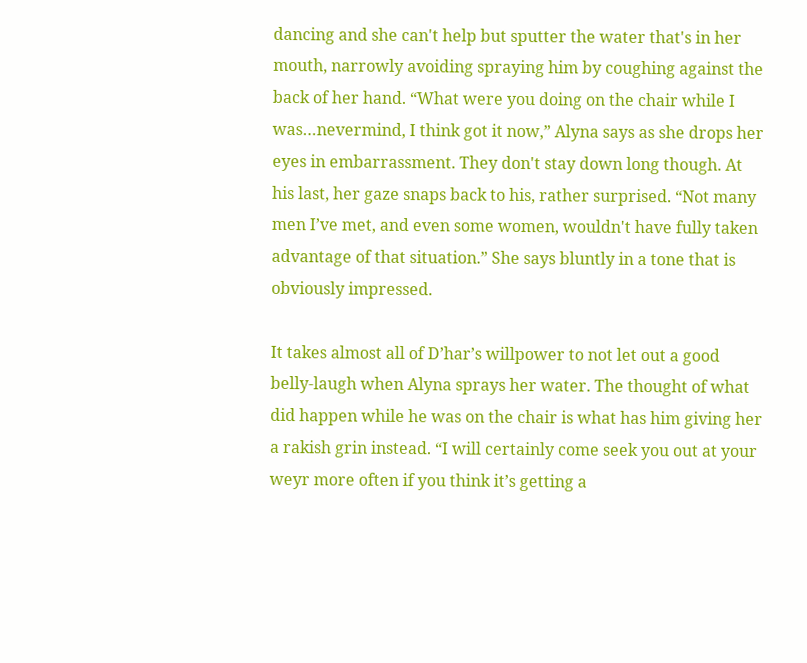dancing and she can't help but sputter the water that's in her mouth, narrowly avoiding spraying him by coughing against the back of her hand. “What were you doing on the chair while I was…nevermind, I think got it now,” Alyna says as she drops her eyes in embarrassment. They don't stay down long though. At his last, her gaze snaps back to his, rather surprised. “Not many men I’ve met, and even some women, wouldn't have fully taken advantage of that situation.” She says bluntly in a tone that is obviously impressed.

It takes almost all of D’har’s willpower to not let out a good belly-laugh when Alyna sprays her water. The thought of what did happen while he was on the chair is what has him giving her a rakish grin instead. “I will certainly come seek you out at your weyr more often if you think it’s getting a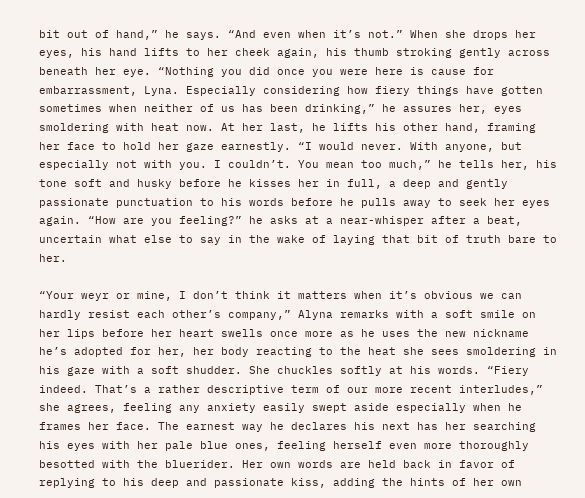bit out of hand,” he says. “And even when it’s not.” When she drops her eyes, his hand lifts to her cheek again, his thumb stroking gently across beneath her eye. “Nothing you did once you were here is cause for embarrassment, Lyna. Especially considering how fiery things have gotten sometimes when neither of us has been drinking,” he assures her, eyes smoldering with heat now. At her last, he lifts his other hand, framing her face to hold her gaze earnestly. “I would never. With anyone, but especially not with you. I couldn’t. You mean too much,” he tells her, his tone soft and husky before he kisses her in full, a deep and gently passionate punctuation to his words before he pulls away to seek her eyes again. “How are you feeling?” he asks at a near-whisper after a beat, uncertain what else to say in the wake of laying that bit of truth bare to her.

“Your weyr or mine, I don’t think it matters when it’s obvious we can hardly resist each other’s company,” Alyna remarks with a soft smile on her lips before her heart swells once more as he uses the new nickname he’s adopted for her, her body reacting to the heat she sees smoldering in his gaze with a soft shudder. She chuckles softly at his words. “Fiery indeed. That’s a rather descriptive term of our more recent interludes,” she agrees, feeling any anxiety easily swept aside especially when he frames her face. The earnest way he declares his next has her searching his eyes with her pale blue ones, feeling herself even more thoroughly besotted with the bluerider. Her own words are held back in favor of replying to his deep and passionate kiss, adding the hints of her own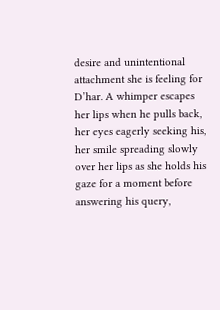desire and unintentional attachment she is feeling for D’har. A whimper escapes her lips when he pulls back, her eyes eagerly seeking his, her smile spreading slowly over her lips as she holds his gaze for a moment before answering his query,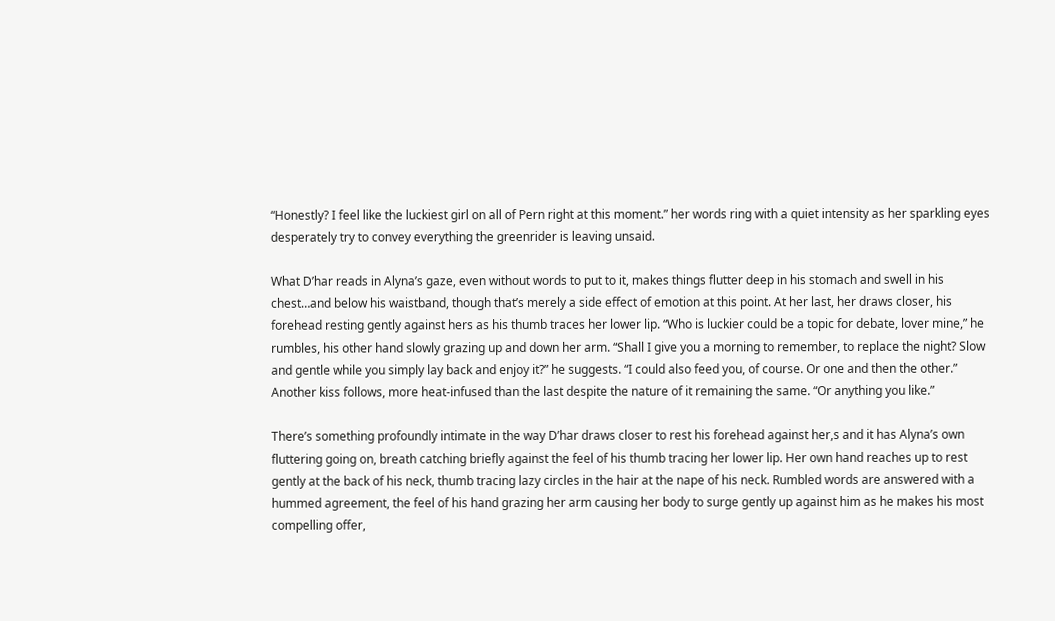“Honestly? I feel like the luckiest girl on all of Pern right at this moment.” her words ring with a quiet intensity as her sparkling eyes desperately try to convey everything the greenrider is leaving unsaid.

What D’har reads in Alyna’s gaze, even without words to put to it, makes things flutter deep in his stomach and swell in his chest…and below his waistband, though that’s merely a side effect of emotion at this point. At her last, her draws closer, his forehead resting gently against hers as his thumb traces her lower lip. “Who is luckier could be a topic for debate, lover mine,” he rumbles, his other hand slowly grazing up and down her arm. “Shall I give you a morning to remember, to replace the night? Slow and gentle while you simply lay back and enjoy it?” he suggests. “I could also feed you, of course. Or one and then the other.” Another kiss follows, more heat-infused than the last despite the nature of it remaining the same. “Or anything you like.”

There’s something profoundly intimate in the way D’har draws closer to rest his forehead against her,s and it has Alyna’s own fluttering going on, breath catching briefly against the feel of his thumb tracing her lower lip. Her own hand reaches up to rest gently at the back of his neck, thumb tracing lazy circles in the hair at the nape of his neck. Rumbled words are answered with a hummed agreement, the feel of his hand grazing her arm causing her body to surge gently up against him as he makes his most compelling offer,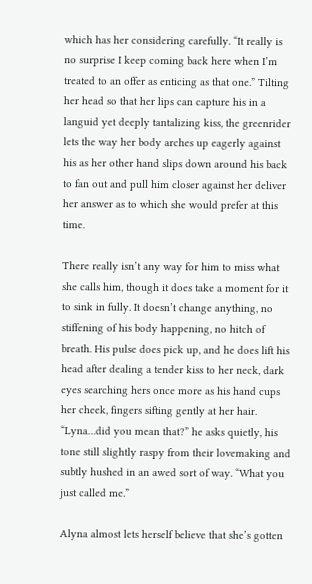which has her considering carefully. “It really is no surprise I keep coming back here when I’m treated to an offer as enticing as that one.” Tilting her head so that her lips can capture his in a languid yet deeply tantalizing kiss, the greenrider lets the way her body arches up eagerly against his as her other hand slips down around his back to fan out and pull him closer against her deliver her answer as to which she would prefer at this time.

There really isn’t any way for him to miss what she calls him, though it does take a moment for it to sink in fully. It doesn’t change anything, no stiffening of his body happening, no hitch of breath. His pulse does pick up, and he does lift his head after dealing a tender kiss to her neck, dark eyes searching hers once more as his hand cups her cheek, fingers sifting gently at her hair. “Lyna…did you mean that?” he asks quietly, his tone still slightly raspy from their lovemaking and subtly hushed in an awed sort of way. “What you just called me.”

Alyna almost lets herself believe that she’s gotten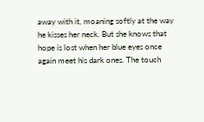away with it, moaning softly at the way he kisses her neck. But she knows that hope is lost when her blue eyes once again meet his dark ones. The touch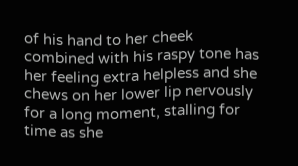of his hand to her cheek combined with his raspy tone has her feeling extra helpless and she chews on her lower lip nervously for a long moment, stalling for time as she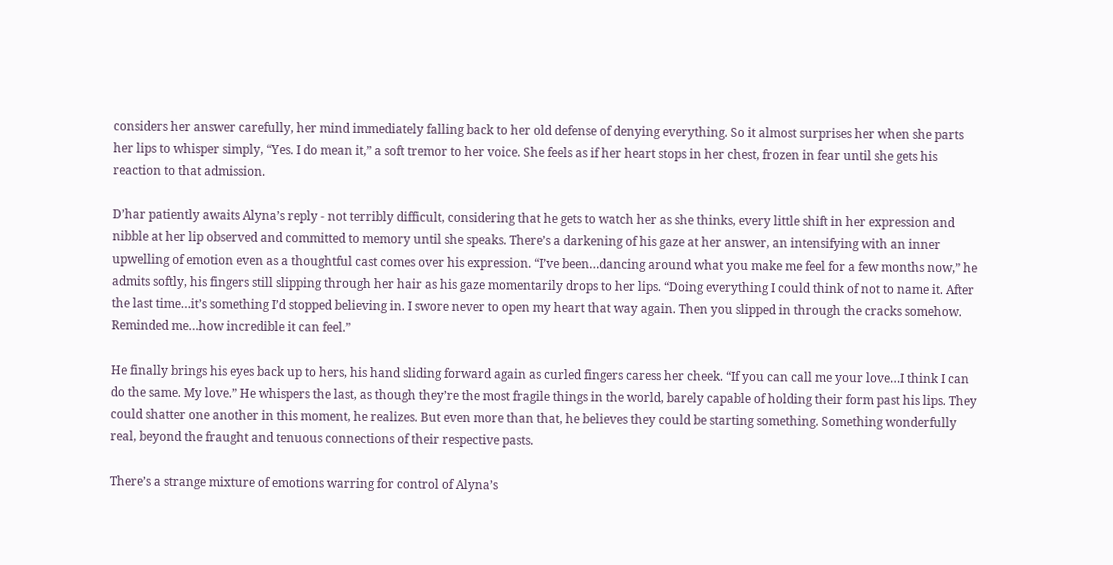considers her answer carefully, her mind immediately falling back to her old defense of denying everything. So it almost surprises her when she parts her lips to whisper simply, “Yes. I do mean it,” a soft tremor to her voice. She feels as if her heart stops in her chest, frozen in fear until she gets his reaction to that admission.

D’har patiently awaits Alyna’s reply - not terribly difficult, considering that he gets to watch her as she thinks, every little shift in her expression and nibble at her lip observed and committed to memory until she speaks. There’s a darkening of his gaze at her answer, an intensifying with an inner upwelling of emotion even as a thoughtful cast comes over his expression. “I’ve been…dancing around what you make me feel for a few months now,” he admits softly, his fingers still slipping through her hair as his gaze momentarily drops to her lips. “Doing everything I could think of not to name it. After the last time…it’s something I’d stopped believing in. I swore never to open my heart that way again. Then you slipped in through the cracks somehow. Reminded me…how incredible it can feel.”

He finally brings his eyes back up to hers, his hand sliding forward again as curled fingers caress her cheek. “If you can call me your love…I think I can do the same. My love.” He whispers the last, as though they’re the most fragile things in the world, barely capable of holding their form past his lips. They could shatter one another in this moment, he realizes. But even more than that, he believes they could be starting something. Something wonderfully real, beyond the fraught and tenuous connections of their respective pasts.

There’s a strange mixture of emotions warring for control of Alyna’s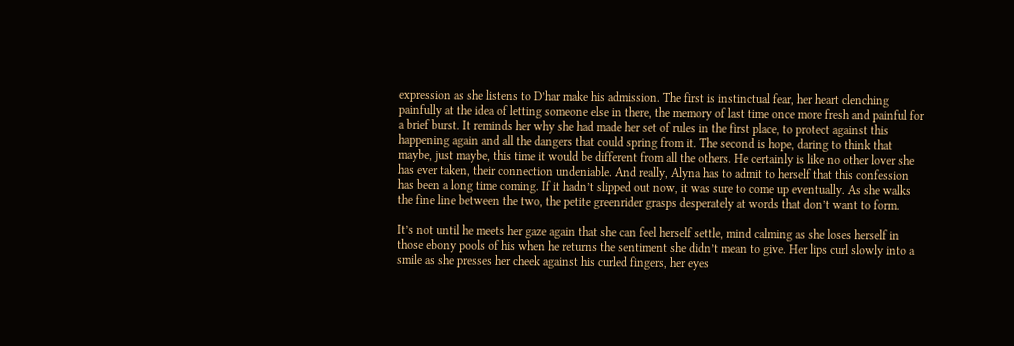expression as she listens to D’har make his admission. The first is instinctual fear, her heart clenching painfully at the idea of letting someone else in there, the memory of last time once more fresh and painful for a brief burst. It reminds her why she had made her set of rules in the first place, to protect against this happening again and all the dangers that could spring from it. The second is hope, daring to think that maybe, just maybe, this time it would be different from all the others. He certainly is like no other lover she has ever taken, their connection undeniable. And really, Alyna has to admit to herself that this confession has been a long time coming. If it hadn’t slipped out now, it was sure to come up eventually. As she walks the fine line between the two, the petite greenrider grasps desperately at words that don’t want to form.

It’s not until he meets her gaze again that she can feel herself settle, mind calming as she loses herself in those ebony pools of his when he returns the sentiment she didn’t mean to give. Her lips curl slowly into a smile as she presses her cheek against his curled fingers, her eyes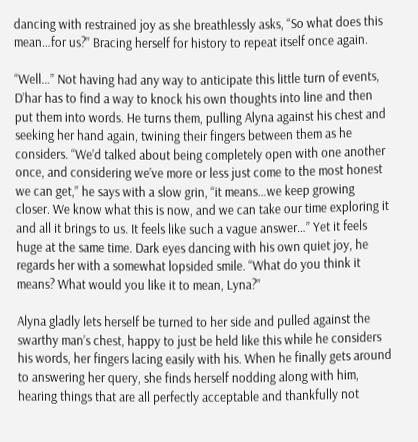dancing with restrained joy as she breathlessly asks, “So what does this mean…for us?” Bracing herself for history to repeat itself once again.

“Well…” Not having had any way to anticipate this little turn of events, D’har has to find a way to knock his own thoughts into line and then put them into words. He turns them, pulling Alyna against his chest and seeking her hand again, twining their fingers between them as he considers. “We’d talked about being completely open with one another once, and considering we’ve more or less just come to the most honest we can get,” he says with a slow grin, “it means…we keep growing closer. We know what this is now, and we can take our time exploring it and all it brings to us. It feels like such a vague answer…” Yet it feels huge at the same time. Dark eyes dancing with his own quiet joy, he regards her with a somewhat lopsided smile. “What do you think it means? What would you like it to mean, Lyna?”

Alyna gladly lets herself be turned to her side and pulled against the swarthy man’s chest, happy to just be held like this while he considers his words, her fingers lacing easily with his. When he finally gets around to answering her query, she finds herself nodding along with him, hearing things that are all perfectly acceptable and thankfully not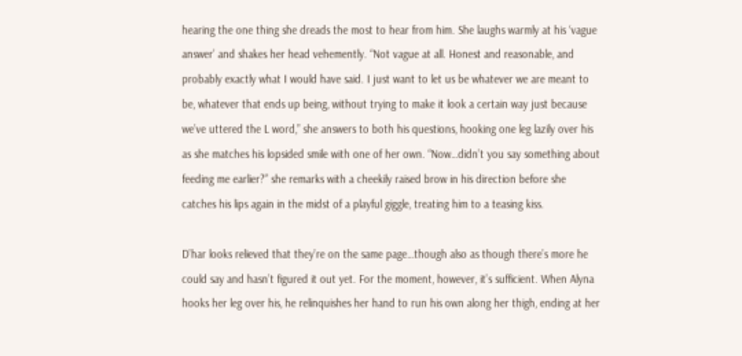hearing the one thing she dreads the most to hear from him. She laughs warmly at his ‘vague answer’ and shakes her head vehemently. “Not vague at all. Honest and reasonable, and probably exactly what I would have said. I just want to let us be whatever we are meant to be, whatever that ends up being, without trying to make it look a certain way just because we’ve uttered the L word,” she answers to both his questions, hooking one leg lazily over his as she matches his lopsided smile with one of her own. “Now…didn’t you say something about feeding me earlier?” she remarks with a cheekily raised brow in his direction before she catches his lips again in the midst of a playful giggle, treating him to a teasing kiss.

D’har looks relieved that they’re on the same page…though also as though there’s more he could say and hasn’t figured it out yet. For the moment, however, it’s sufficient. When Alyna hooks her leg over his, he relinquishes her hand to run his own along her thigh, ending at her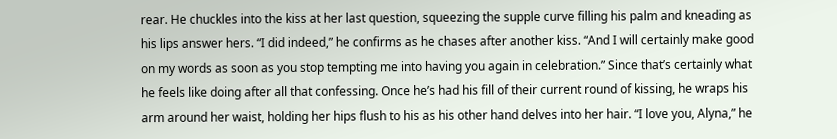rear. He chuckles into the kiss at her last question, squeezing the supple curve filling his palm and kneading as his lips answer hers. “I did indeed,” he confirms as he chases after another kiss. “And I will certainly make good on my words as soon as you stop tempting me into having you again in celebration.” Since that’s certainly what he feels like doing after all that confessing. Once he’s had his fill of their current round of kissing, he wraps his arm around her waist, holding her hips flush to his as his other hand delves into her hair. “I love you, Alyna,” he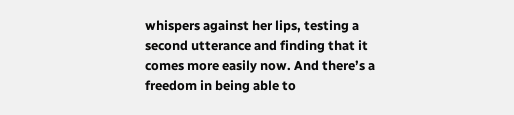whispers against her lips, testing a second utterance and finding that it comes more easily now. And there’s a freedom in being able to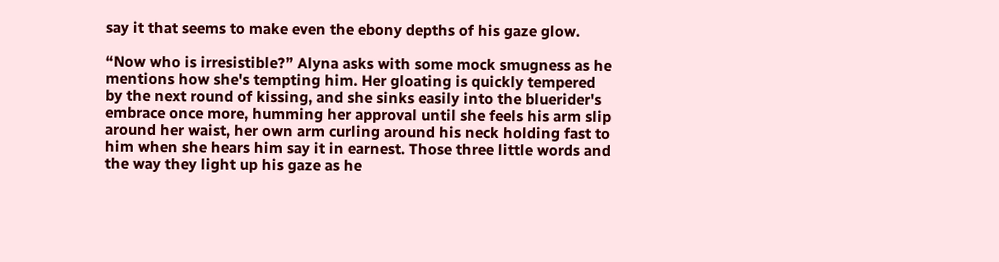say it that seems to make even the ebony depths of his gaze glow.

“Now who is irresistible?” Alyna asks with some mock smugness as he mentions how she's tempting him. Her gloating is quickly tempered by the next round of kissing, and she sinks easily into the bluerider's embrace once more, humming her approval until she feels his arm slip around her waist, her own arm curling around his neck holding fast to him when she hears him say it in earnest. Those three little words and the way they light up his gaze as he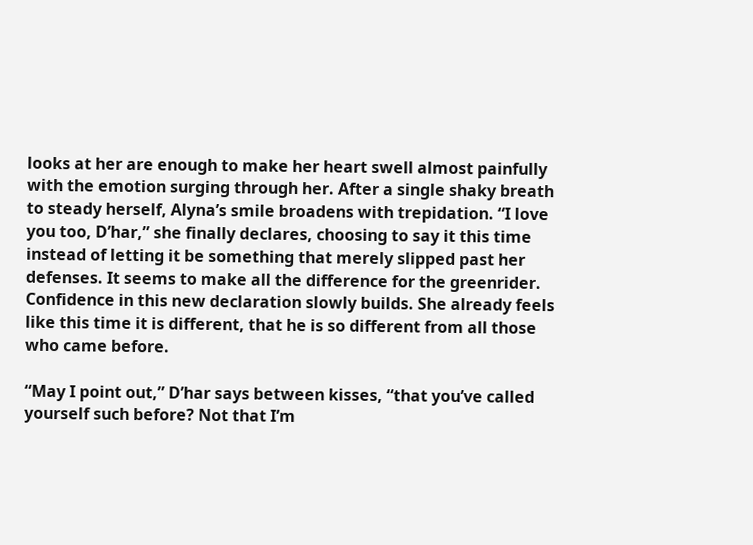looks at her are enough to make her heart swell almost painfully with the emotion surging through her. After a single shaky breath to steady herself, Alyna’s smile broadens with trepidation. “I love you too, D’har,” she finally declares, choosing to say it this time instead of letting it be something that merely slipped past her defenses. It seems to make all the difference for the greenrider. Confidence in this new declaration slowly builds. She already feels like this time it is different, that he is so different from all those who came before.

“May I point out,” D’har says between kisses, “that you’ve called yourself such before? Not that I’m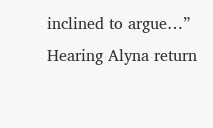inclined to argue…” Hearing Alyna return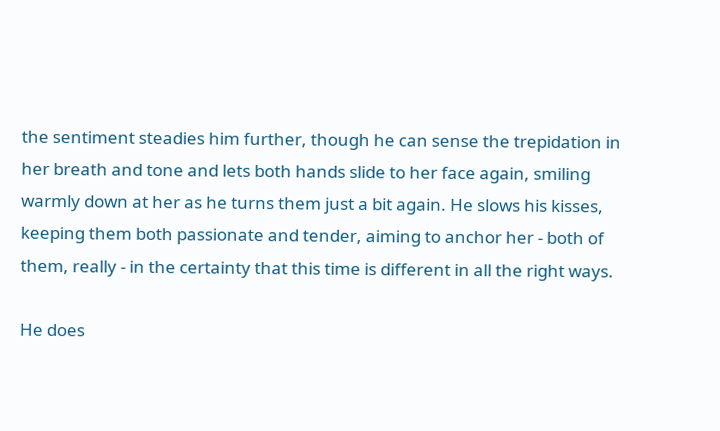the sentiment steadies him further, though he can sense the trepidation in her breath and tone and lets both hands slide to her face again, smiling warmly down at her as he turns them just a bit again. He slows his kisses, keeping them both passionate and tender, aiming to anchor her - both of them, really - in the certainty that this time is different in all the right ways.

He does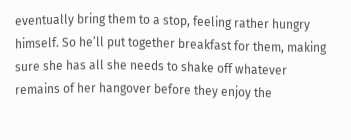eventually bring them to a stop, feeling rather hungry himself. So he’ll put together breakfast for them, making sure she has all she needs to shake off whatever remains of her hangover before they enjoy the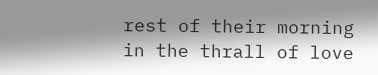rest of their morning in the thrall of love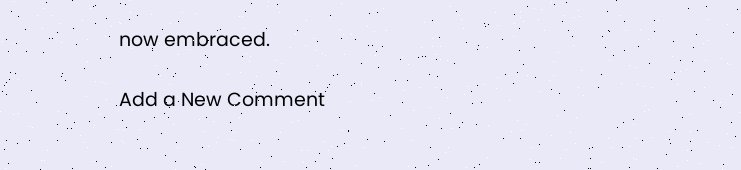now embraced.

Add a New Comment